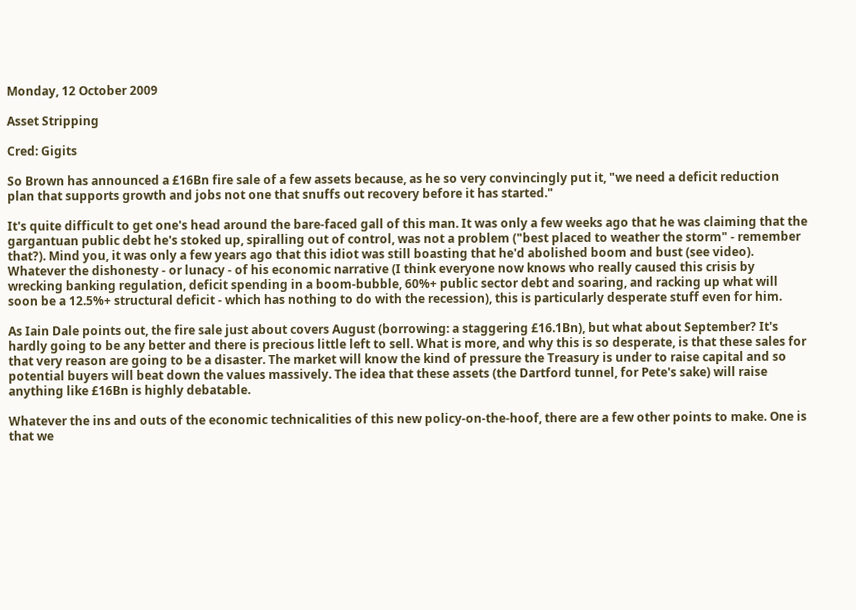Monday, 12 October 2009

Asset Stripping

Cred: Gigits

So Brown has announced a £16Bn fire sale of a few assets because, as he so very convincingly put it, "we need a deficit reduction plan that supports growth and jobs not one that snuffs out recovery before it has started."

It's quite difficult to get one's head around the bare-faced gall of this man. It was only a few weeks ago that he was claiming that the gargantuan public debt he's stoked up, spiralling out of control, was not a problem ("best placed to weather the storm" - remember that?). Mind you, it was only a few years ago that this idiot was still boasting that he'd abolished boom and bust (see video). Whatever the dishonesty - or lunacy - of his economic narrative (I think everyone now knows who really caused this crisis by wrecking banking regulation, deficit spending in a boom-bubble, 60%+ public sector debt and soaring, and racking up what will soon be a 12.5%+ structural deficit - which has nothing to do with the recession), this is particularly desperate stuff even for him.

As Iain Dale points out, the fire sale just about covers August (borrowing: a staggering £16.1Bn), but what about September? It's hardly going to be any better and there is precious little left to sell. What is more, and why this is so desperate, is that these sales for that very reason are going to be a disaster. The market will know the kind of pressure the Treasury is under to raise capital and so potential buyers will beat down the values massively. The idea that these assets (the Dartford tunnel, for Pete's sake) will raise anything like £16Bn is highly debatable.

Whatever the ins and outs of the economic technicalities of this new policy-on-the-hoof, there are a few other points to make. One is that we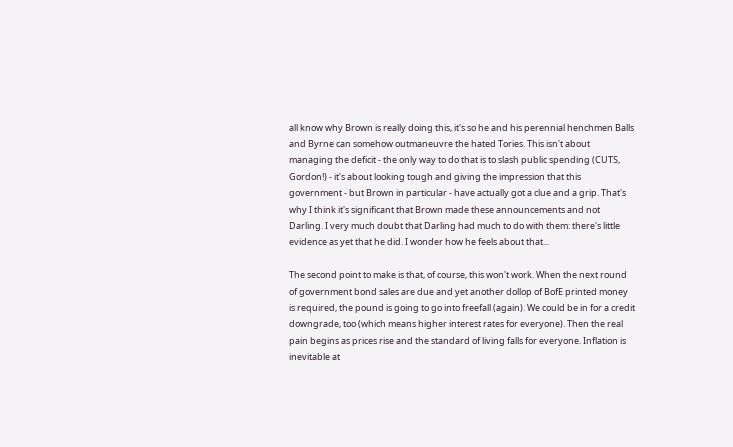all know why Brown is really doing this, it's so he and his perennial henchmen Balls and Byrne can somehow outmaneuvre the hated Tories. This isn't about managing the deficit - the only way to do that is to slash public spending (CUTS, Gordon!) - it's about looking tough and giving the impression that this government - but Brown in particular - have actually got a clue and a grip. That's why I think it's significant that Brown made these announcements and not Darling. I very much doubt that Darling had much to do with them: there's little evidence as yet that he did. I wonder how he feels about that...

The second point to make is that, of course, this won't work. When the next round of government bond sales are due and yet another dollop of BofE printed money is required, the pound is going to go into freefall (again). We could be in for a credit downgrade, too (which means higher interest rates for everyone). Then the real pain begins as prices rise and the standard of living falls for everyone. Inflation is inevitable at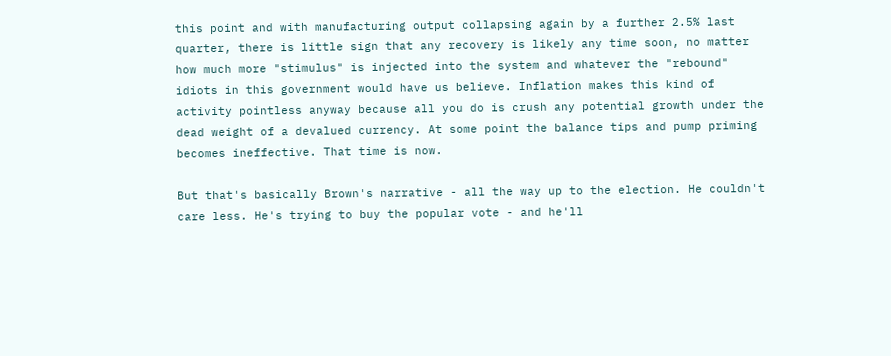this point and with manufacturing output collapsing again by a further 2.5% last quarter, there is little sign that any recovery is likely any time soon, no matter how much more "stimulus" is injected into the system and whatever the "rebound" idiots in this government would have us believe. Inflation makes this kind of activity pointless anyway because all you do is crush any potential growth under the dead weight of a devalued currency. At some point the balance tips and pump priming becomes ineffective. That time is now.

But that's basically Brown's narrative - all the way up to the election. He couldn't care less. He's trying to buy the popular vote - and he'll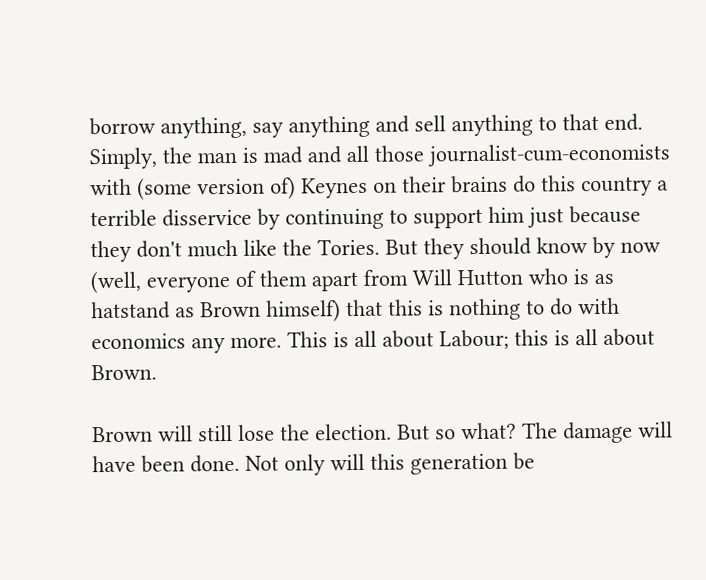borrow anything, say anything and sell anything to that end. Simply, the man is mad and all those journalist-cum-economists with (some version of) Keynes on their brains do this country a terrible disservice by continuing to support him just because they don't much like the Tories. But they should know by now (well, everyone of them apart from Will Hutton who is as hatstand as Brown himself) that this is nothing to do with economics any more. This is all about Labour; this is all about Brown.

Brown will still lose the election. But so what? The damage will have been done. Not only will this generation be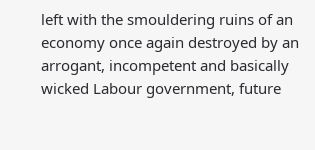left with the smouldering ruins of an economy once again destroyed by an arrogant, incompetent and basically wicked Labour government, future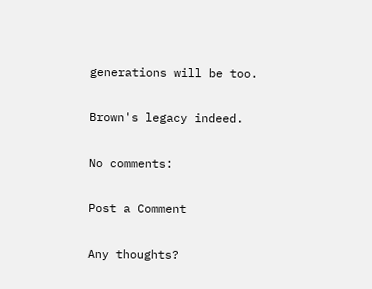generations will be too.

Brown's legacy indeed.

No comments:

Post a Comment

Any thoughts?